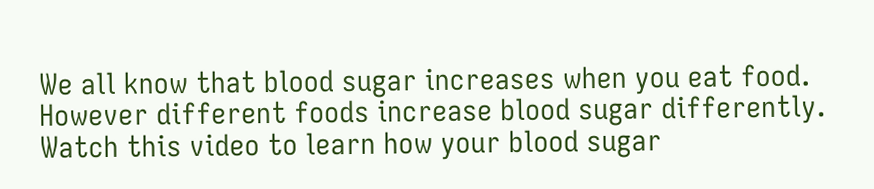We all know that blood sugar increases when you eat food. However different foods increase blood sugar differently. Watch this video to learn how your blood sugar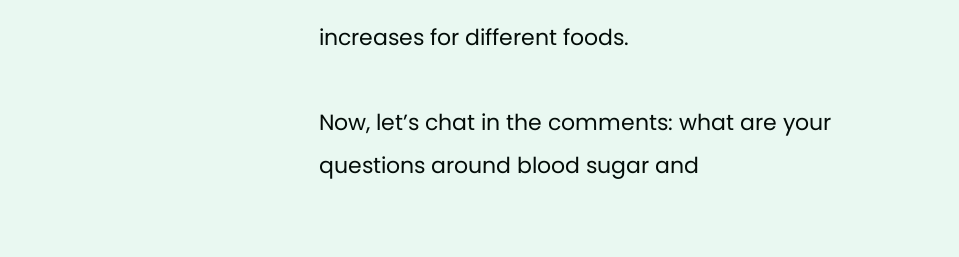increases for different foods.

Now, let’s chat in the comments: what are your questions around blood sugar and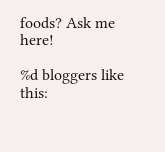foods? Ask me here!

%d bloggers like this: